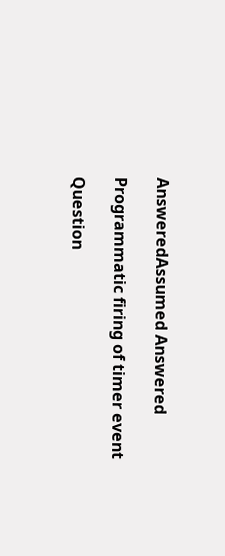AnsweredAssumed Answered

Programmatic firing of timer event

Question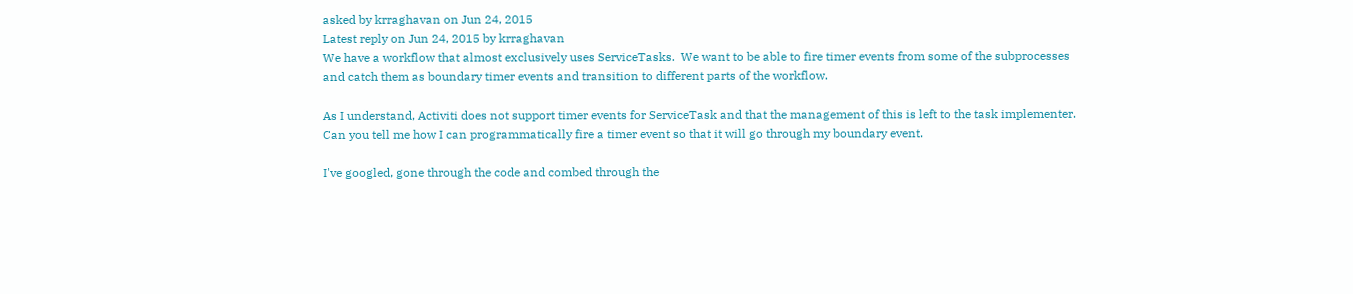asked by krraghavan on Jun 24, 2015
Latest reply on Jun 24, 2015 by krraghavan
We have a workflow that almost exclusively uses ServiceTasks.  We want to be able to fire timer events from some of the subprocesses and catch them as boundary timer events and transition to different parts of the workflow.

As I understand, Activiti does not support timer events for ServiceTask and that the management of this is left to the task implementer.  Can you tell me how I can programmatically fire a timer event so that it will go through my boundary event.

I've googled, gone through the code and combed through the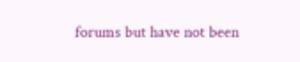forums but have not been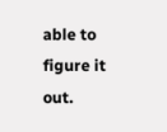able to figure it out.